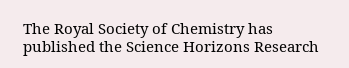The Royal Society of Chemistry has published the Science Horizons Research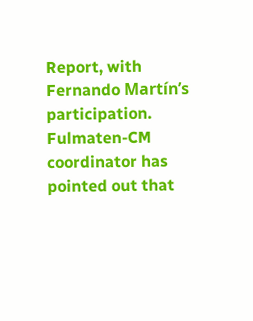Report, with Fernando Martín’s participation. Fulmaten-CM coordinator has pointed out that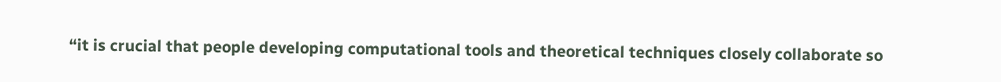“it is crucial that people developing computational tools and theoretical techniques closely collaborate so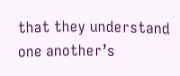that they understand one another’s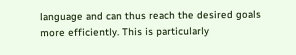language and can thus reach the desired goals more efficiently. This is particularly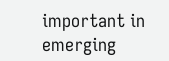important in emerging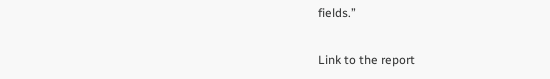fields.”

Link to the report